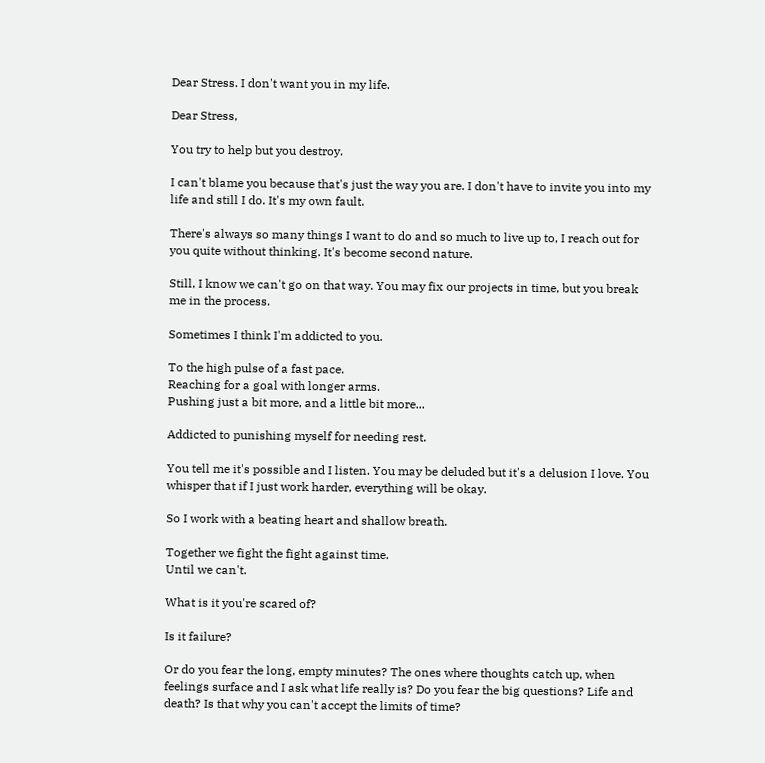Dear Stress. I don't want you in my life.

Dear Stress,

You try to help but you destroy.

I can't blame you because that's just the way you are. I don't have to invite you into my life and still I do. It's my own fault.

There's always so many things I want to do and so much to live up to, I reach out for you quite without thinking. It's become second nature.

Still, I know we can't go on that way. You may fix our projects in time, but you break me in the process.

Sometimes I think I'm addicted to you.

To the high pulse of a fast pace.
Reaching for a goal with longer arms.
Pushing just a bit more, and a little bit more...

Addicted to punishing myself for needing rest.

You tell me it's possible and I listen. You may be deluded but it's a delusion I love. You whisper that if I just work harder, everything will be okay.

So I work with a beating heart and shallow breath.

Together we fight the fight against time.
Until we can't.

What is it you're scared of?

Is it failure?

Or do you fear the long, empty minutes? The ones where thoughts catch up, when feelings surface and I ask what life really is? Do you fear the big questions? Life and death? Is that why you can't accept the limits of time?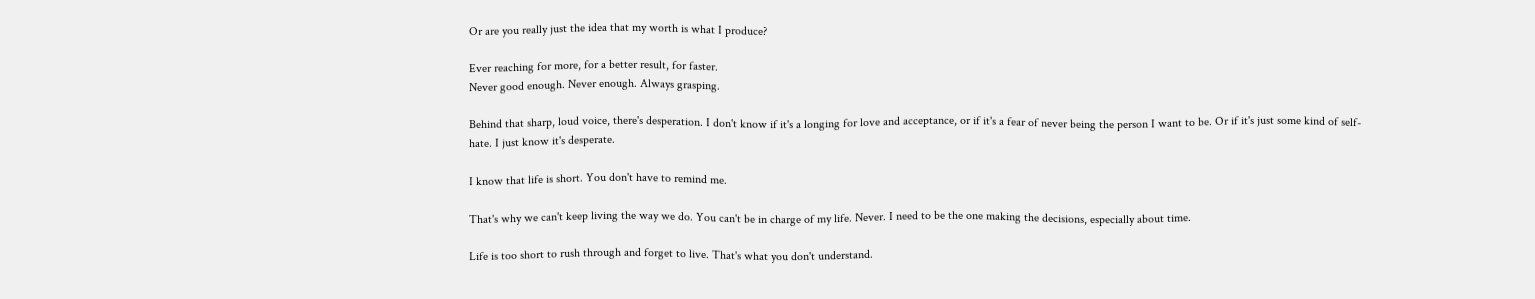Or are you really just the idea that my worth is what I produce?

Ever reaching for more, for a better result, for faster.
Never good enough. Never enough. Always grasping.

Behind that sharp, loud voice, there's desperation. I don't know if it's a longing for love and acceptance, or if it's a fear of never being the person I want to be. Or if it's just some kind of self-hate. I just know it's desperate.

I know that life is short. You don't have to remind me.

That's why we can't keep living the way we do. You can't be in charge of my life. Never. I need to be the one making the decisions, especially about time.

Life is too short to rush through and forget to live. That's what you don't understand.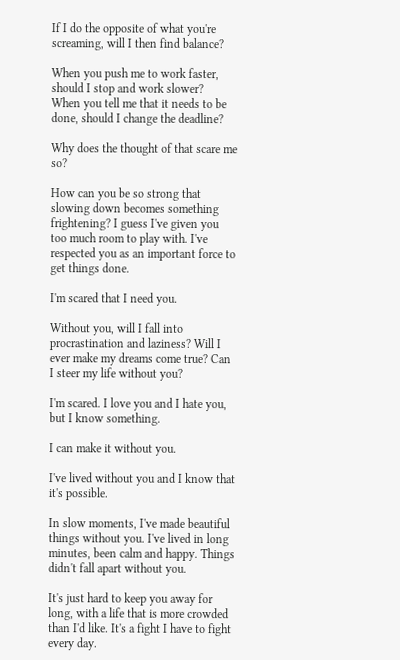If I do the opposite of what you're screaming, will I then find balance?

When you push me to work faster, should I stop and work slower?
When you tell me that it needs to be done, should I change the deadline?

Why does the thought of that scare me so?

How can you be so strong that slowing down becomes something frightening? I guess I've given you too much room to play with. I've respected you as an important force to get things done.

I'm scared that I need you.

Without you, will I fall into procrastination and laziness? Will I ever make my dreams come true? Can I steer my life without you?

I'm scared. I love you and I hate you, but I know something.

I can make it without you.

I've lived without you and I know that it's possible.

In slow moments, I've made beautiful things without you. I've lived in long minutes, been calm and happy. Things didn't fall apart without you.

It's just hard to keep you away for long, with a life that is more crowded than I'd like. It's a fight I have to fight every day.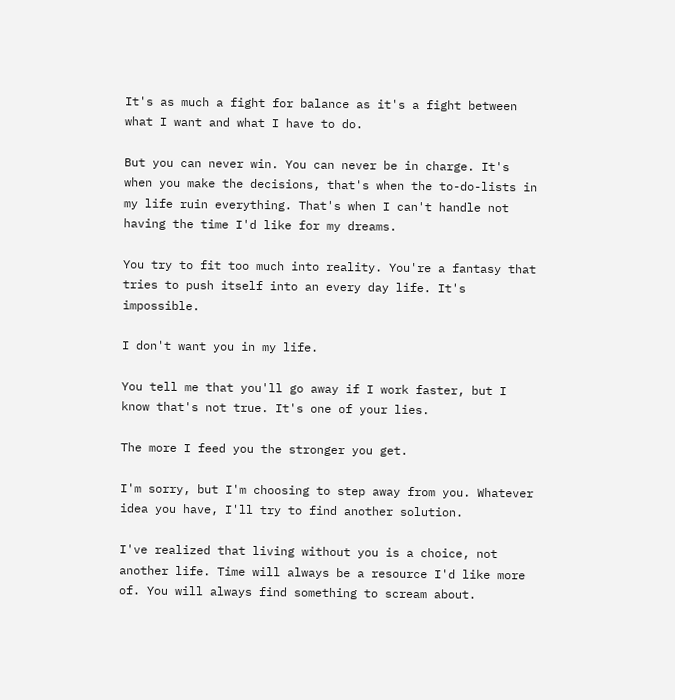It's as much a fight for balance as it's a fight between what I want and what I have to do.

But you can never win. You can never be in charge. It's when you make the decisions, that's when the to-do-lists in my life ruin everything. That's when I can't handle not having the time I'd like for my dreams.

You try to fit too much into reality. You're a fantasy that tries to push itself into an every day life. It's impossible.

I don't want you in my life.

You tell me that you'll go away if I work faster, but I know that's not true. It's one of your lies.

The more I feed you the stronger you get.

I'm sorry, but I'm choosing to step away from you. Whatever idea you have, I'll try to find another solution.

I've realized that living without you is a choice, not another life. Time will always be a resource I'd like more of. You will always find something to scream about.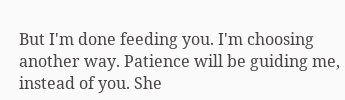But I'm done feeding you. I'm choosing another way. Patience will be guiding me, instead of you. She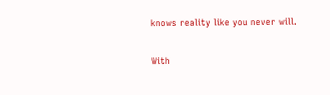knows reality like you never will.

With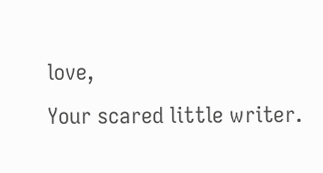love,
Your scared little writer.